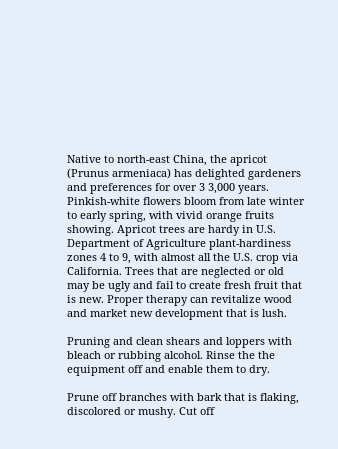Native to north-east China, the apricot (Prunus armeniaca) has delighted gardeners and preferences for over 3 3,000 years. Pinkish-white flowers bloom from late winter to early spring, with vivid orange fruits showing. Apricot trees are hardy in U.S. Department of Agriculture plant-hardiness zones 4 to 9, with almost all the U.S. crop via California. Trees that are neglected or old may be ugly and fail to create fresh fruit that is new. Proper therapy can revitalize wood and market new development that is lush.

Pruning and clean shears and loppers with bleach or rubbing alcohol. Rinse the the equipment off and enable them to dry.

Prune off branches with bark that is flaking, discolored or mushy. Cut off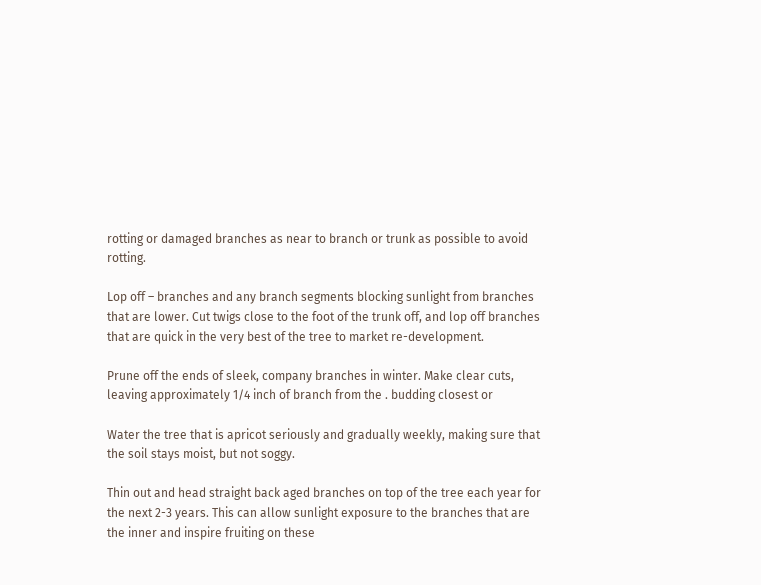rotting or damaged branches as near to branch or trunk as possible to avoid rotting.

Lop off – branches and any branch segments blocking sunlight from branches that are lower. Cut twigs close to the foot of the trunk off, and lop off branches that are quick in the very best of the tree to market re-development.

Prune off the ends of sleek, company branches in winter. Make clear cuts, leaving approximately 1/4 inch of branch from the . budding closest or

Water the tree that is apricot seriously and gradually weekly, making sure that the soil stays moist, but not soggy.

Thin out and head straight back aged branches on top of the tree each year for the next 2-3 years. This can allow sunlight exposure to the branches that are the inner and inspire fruiting on these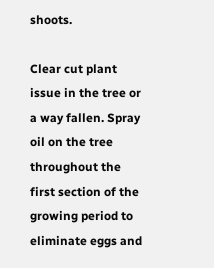shoots.

Clear cut plant issue in the tree or a way fallen. Spray oil on the tree throughout the first section of the growing period to eliminate eggs and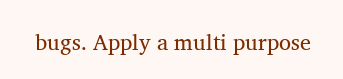bugs. Apply a multi purpose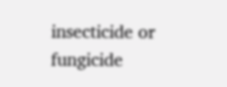insecticide or fungicide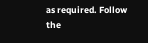as required. Follow the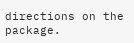directions on the package.